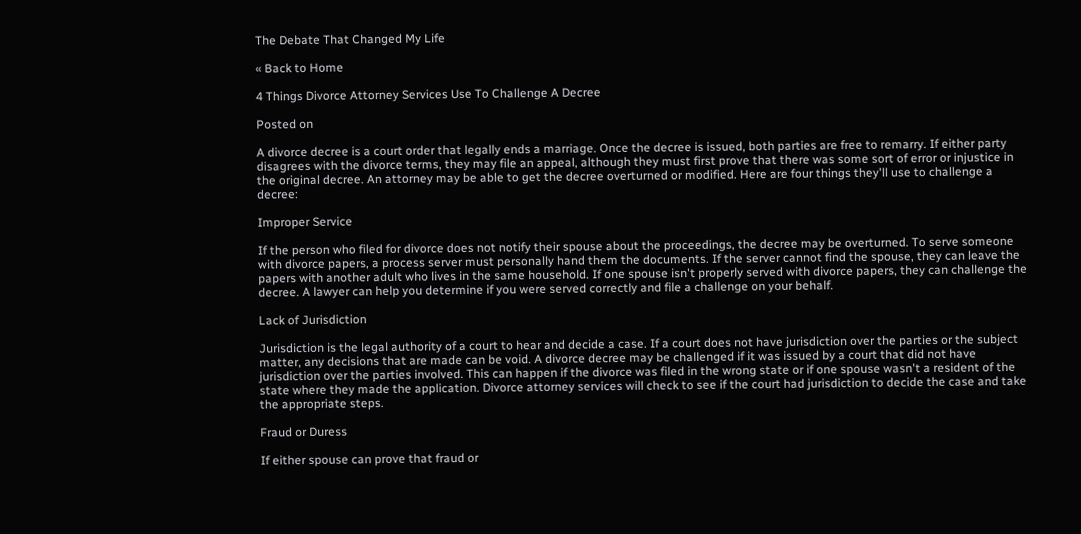The Debate That Changed My Life

« Back to Home

4 Things Divorce Attorney Services Use To Challenge A Decree

Posted on

A divorce decree is a court order that legally ends a marriage. Once the decree is issued, both parties are free to remarry. If either party disagrees with the divorce terms, they may file an appeal, although they must first prove that there was some sort of error or injustice in the original decree. An attorney may be able to get the decree overturned or modified. Here are four things they'll use to challenge a decree:

Improper Service

If the person who filed for divorce does not notify their spouse about the proceedings, the decree may be overturned. To serve someone with divorce papers, a process server must personally hand them the documents. If the server cannot find the spouse, they can leave the papers with another adult who lives in the same household. If one spouse isn't properly served with divorce papers, they can challenge the decree. A lawyer can help you determine if you were served correctly and file a challenge on your behalf.

Lack of Jurisdiction

Jurisdiction is the legal authority of a court to hear and decide a case. If a court does not have jurisdiction over the parties or the subject matter, any decisions that are made can be void. A divorce decree may be challenged if it was issued by a court that did not have jurisdiction over the parties involved. This can happen if the divorce was filed in the wrong state or if one spouse wasn't a resident of the state where they made the application. Divorce attorney services will check to see if the court had jurisdiction to decide the case and take the appropriate steps.

Fraud or Duress

If either spouse can prove that fraud or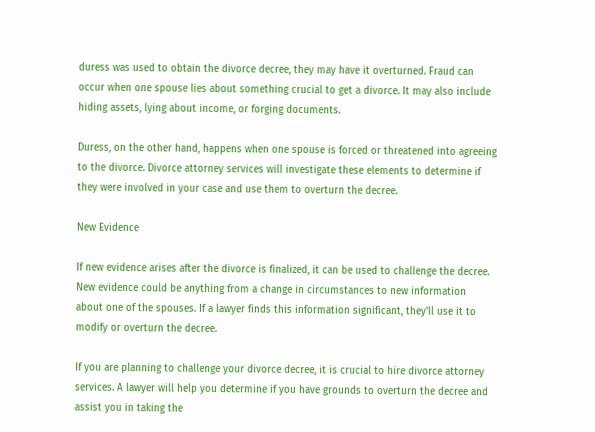duress was used to obtain the divorce decree, they may have it overturned. Fraud can occur when one spouse lies about something crucial to get a divorce. It may also include hiding assets, lying about income, or forging documents.

Duress, on the other hand, happens when one spouse is forced or threatened into agreeing to the divorce. Divorce attorney services will investigate these elements to determine if they were involved in your case and use them to overturn the decree.

New Evidence

If new evidence arises after the divorce is finalized, it can be used to challenge the decree. New evidence could be anything from a change in circumstances to new information about one of the spouses. If a lawyer finds this information significant, they'll use it to modify or overturn the decree.

If you are planning to challenge your divorce decree, it is crucial to hire divorce attorney services. A lawyer will help you determine if you have grounds to overturn the decree and assist you in taking the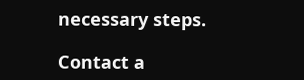necessary steps.

Contact a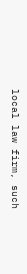local law firm, such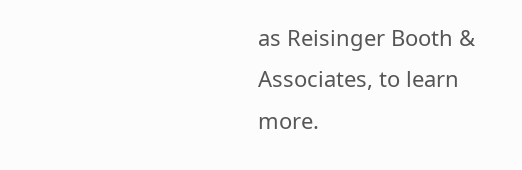as Reisinger Booth & Associates, to learn more.